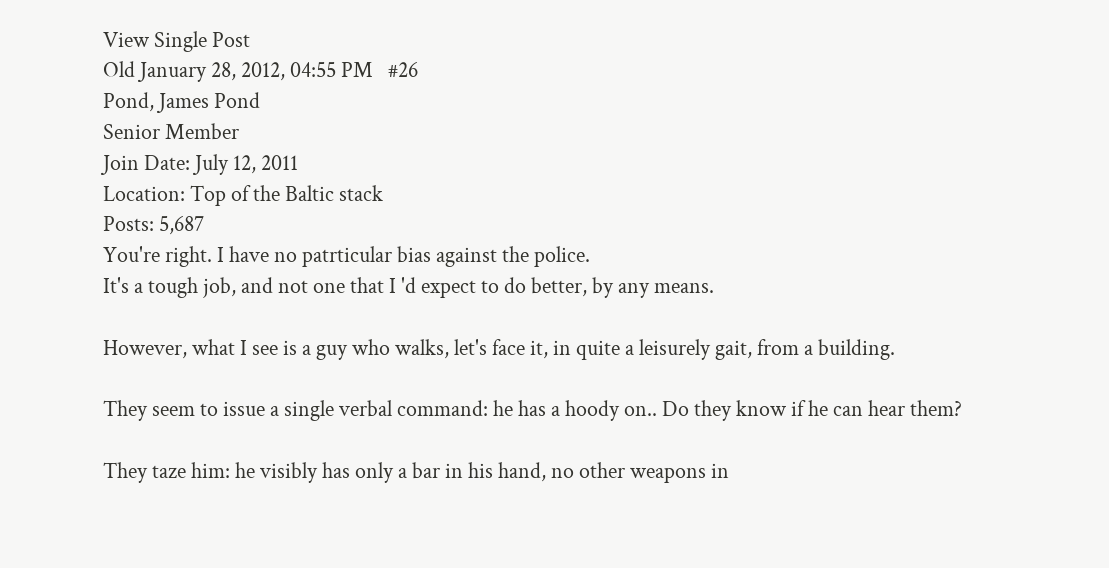View Single Post
Old January 28, 2012, 04:55 PM   #26
Pond, James Pond
Senior Member
Join Date: July 12, 2011
Location: Top of the Baltic stack
Posts: 5,687
You're right. I have no patrticular bias against the police.
It's a tough job, and not one that I 'd expect to do better, by any means.

However, what I see is a guy who walks, let's face it, in quite a leisurely gait, from a building.

They seem to issue a single verbal command: he has a hoody on.. Do they know if he can hear them?

They taze him: he visibly has only a bar in his hand, no other weapons in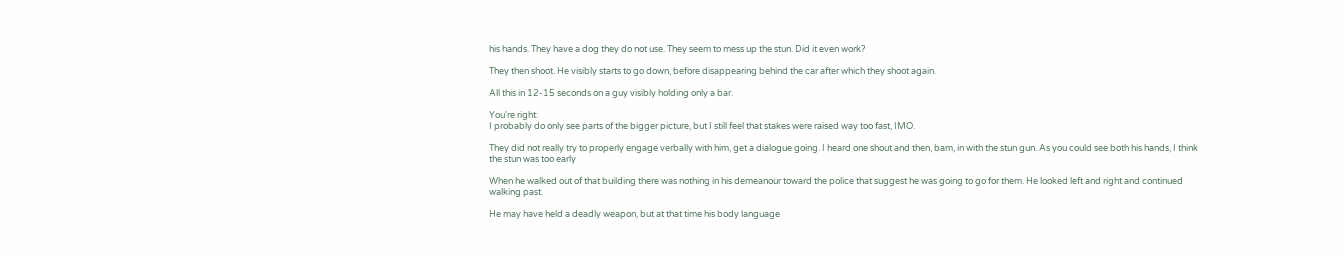his hands. They have a dog they do not use. They seem to mess up the stun. Did it even work?

They then shoot. He visibly starts to go down, before disappearing behind the car after which they shoot again.

All this in 12-15 seconds on a guy visibly holding only a bar.

You're right:
I probably do only see parts of the bigger picture, but I still feel that stakes were raised way too fast, IMO.

They did not really try to properly engage verbally with him, get a dialogue going. I heard one shout and then, bam, in with the stun gun. As you could see both his hands, I think the stun was too early

When he walked out of that building there was nothing in his demeanour toward the police that suggest he was going to go for them. He looked left and right and continued walking past.

He may have held a deadly weapon, but at that time his body language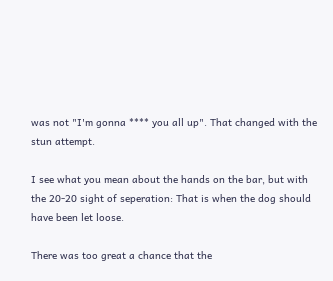was not "I'm gonna **** you all up". That changed with the stun attempt.

I see what you mean about the hands on the bar, but with the 20-20 sight of seperation: That is when the dog should have been let loose.

There was too great a chance that the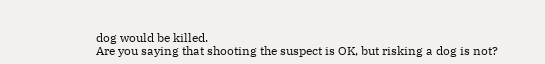dog would be killed.
Are you saying that shooting the suspect is OK, but risking a dog is not?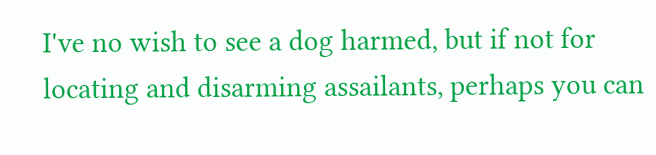I've no wish to see a dog harmed, but if not for locating and disarming assailants, perhaps you can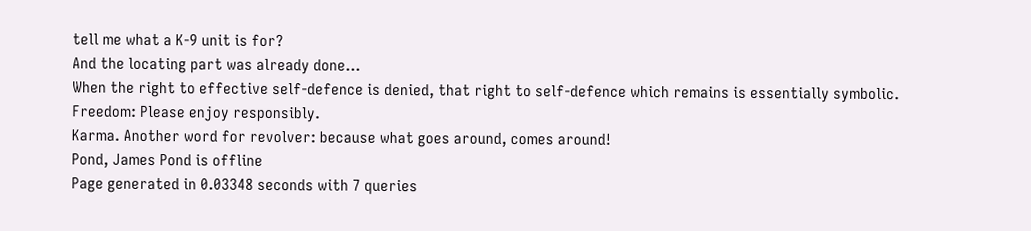tell me what a K-9 unit is for?
And the locating part was already done...
When the right to effective self-defence is denied, that right to self-defence which remains is essentially symbolic.
Freedom: Please enjoy responsibly.
Karma. Another word for revolver: because what goes around, comes around!
Pond, James Pond is offline
Page generated in 0.03348 seconds with 7 queries